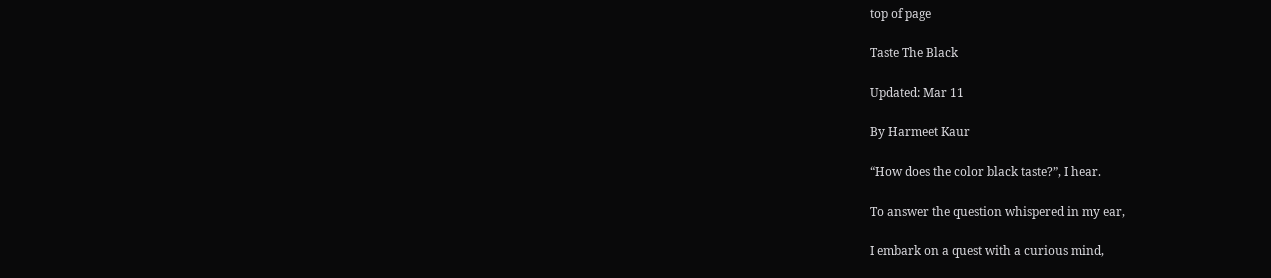top of page

Taste The Black

Updated: Mar 11

By Harmeet Kaur

“How does the color black taste?”, I hear.

To answer the question whispered in my ear,

I embark on a quest with a curious mind,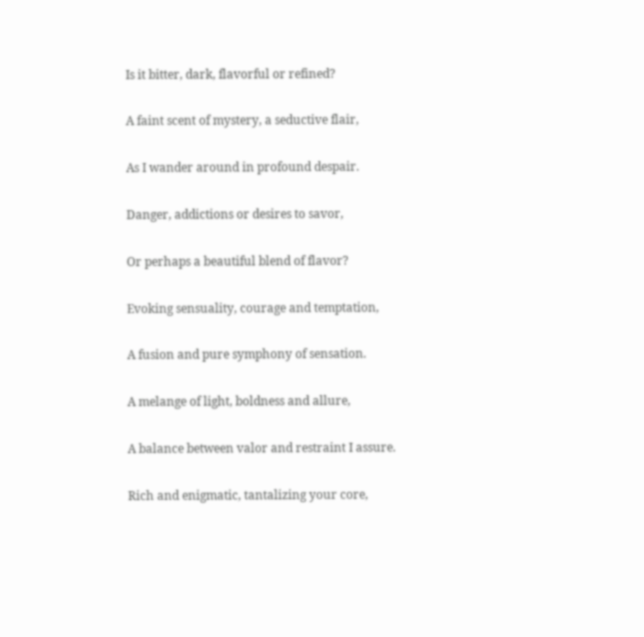Is it bitter, dark, flavorful or refined?

A faint scent of mystery, a seductive flair,

As I wander around in profound despair.

Danger, addictions or desires to savor,

Or perhaps a beautiful blend of flavor?

Evoking sensuality, courage and temptation,

A fusion and pure symphony of sensation.

A melange of light, boldness and allure,

A balance between valor and restraint I assure.

Rich and enigmatic, tantalizing your core,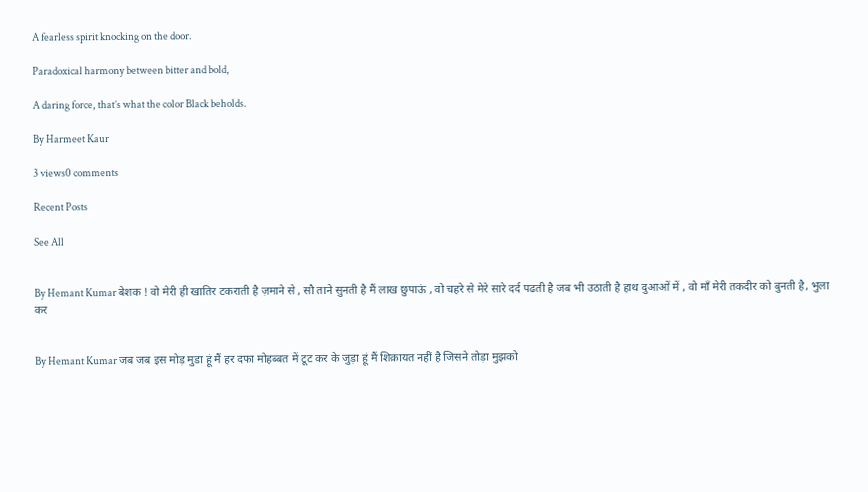A fearless spirit knocking on the door.

Paradoxical harmony between bitter and bold,

A daring force, that’s what the color Black beholds.

By Harmeet Kaur

3 views0 comments

Recent Posts

See All


By Hemant Kumar बेशक ! वो मेरी ही खातिर टकराती है ज़माने से , सौ ताने सुनती है मैं लाख छुपाऊं , वो चहरे से मेरे सारे दर्द पढती है जब भी उठाती है हाथ दुआओं में , वो माँ मेरी तकदीर को बुनती है, भुला कर


By Hemant Kumar जब जब इस मोड़ मुडा हूं मैं हर दफा मोहब्बत में टूट कर के जुड़ा हूं मैं शिक़ायत नहीं है जिसने तोड़ा मुझको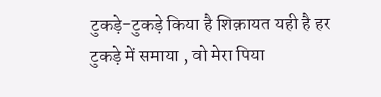टुकड़े-टुकड़े किया है शिक़ायत यही है हर टुकड़े में समाया , वो मेरा पिया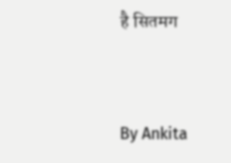है सितमग


By Ankita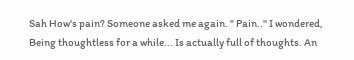Sah How's pain? Someone asked me again. " Pain.." I wondered, Being thoughtless for a while... Is actually full of thoughts. An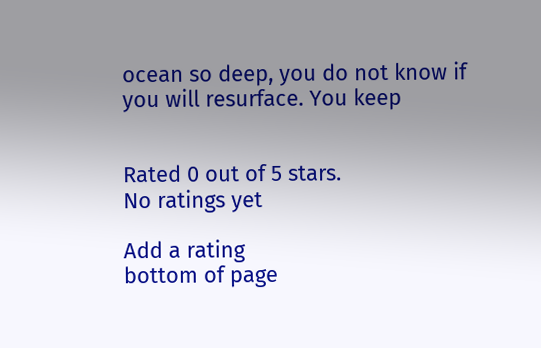ocean so deep, you do not know if you will resurface. You keep


Rated 0 out of 5 stars.
No ratings yet

Add a rating
bottom of page